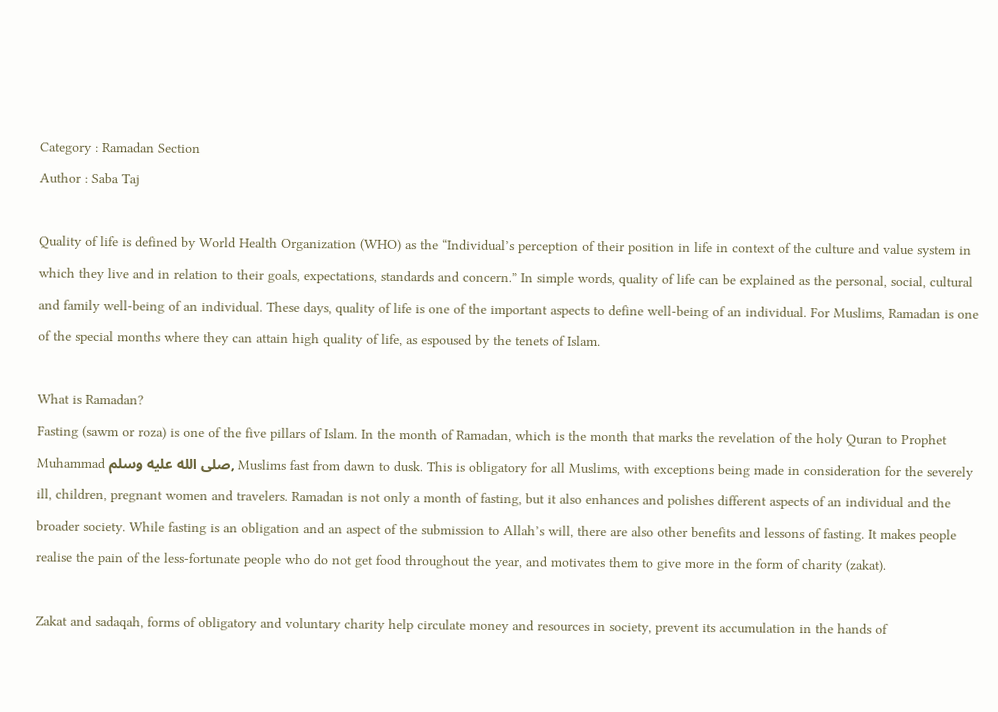Category : Ramadan Section
Author : Saba Taj

Quality of life is defined by World Health Organization (WHO) as the “Individual’s perception of their position in life in context of the culture and value system in which they live and in relation to their goals, expectations, standards and concern.” In simple words, quality of life can be explained as the personal, social, cultural and family well-being of an individual. These days, quality of life is one of the important aspects to define well-being of an individual. For Muslims, Ramadan is one of the special months where they can attain high quality of life, as espoused by the tenets of Islam.

What is Ramadan?
Fasting (sawm or roza) is one of the five pillars of Islam. In the month of Ramadan, which is the month that marks the revelation of the holy Quran to Prophet Muhammad صلى الله عليه وسلم, Muslims fast from dawn to dusk. This is obligatory for all Muslims, with exceptions being made in consideration for the severely ill, children, pregnant women and travelers. Ramadan is not only a month of fasting, but it also enhances and polishes different aspects of an individual and the broader society. While fasting is an obligation and an aspect of the submission to Allah’s will, there are also other benefits and lessons of fasting. It makes people realise the pain of the less-fortunate people who do not get food throughout the year, and motivates them to give more in the form of charity (zakat).

Zakat and sadaqah, forms of obligatory and voluntary charity help circulate money and resources in society, prevent its accumulation in the hands of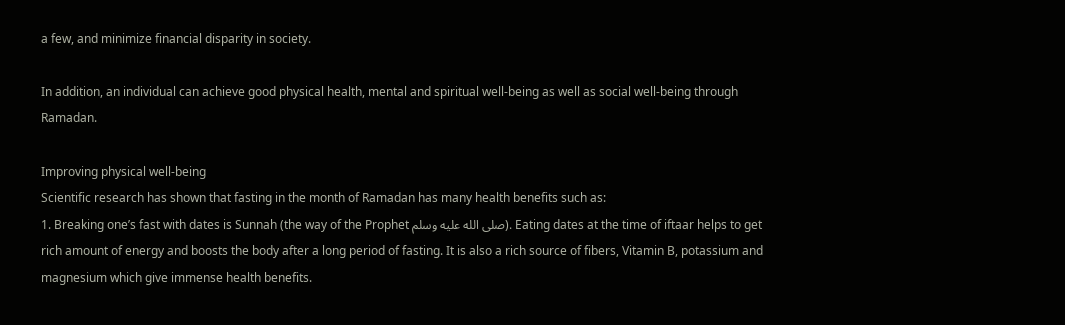a few, and minimize financial disparity in society.

In addition, an individual can achieve good physical health, mental and spiritual well-being as well as social well-being through Ramadan.

Improving physical well-being
Scientific research has shown that fasting in the month of Ramadan has many health benefits such as:
1. Breaking one’s fast with dates is Sunnah (the way of the Prophet صلى الله عليه وسلم). Eating dates at the time of iftaar helps to get rich amount of energy and boosts the body after a long period of fasting. It is also a rich source of fibers, Vitamin B, potassium and magnesium which give immense health benefits.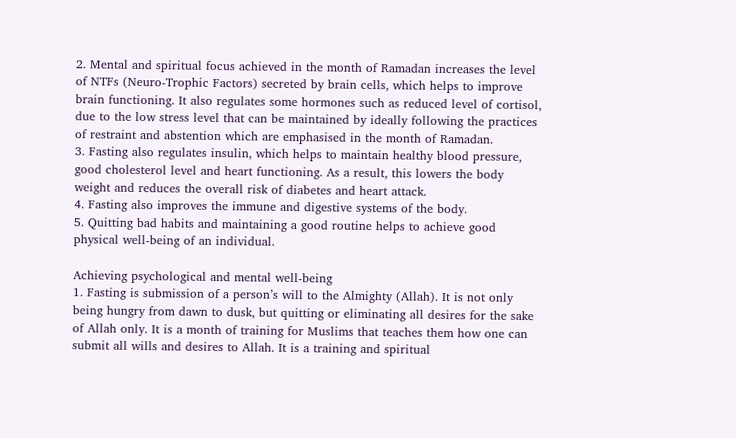2. Mental and spiritual focus achieved in the month of Ramadan increases the level of NTFs (Neuro-Trophic Factors) secreted by brain cells, which helps to improve brain functioning. It also regulates some hormones such as reduced level of cortisol, due to the low stress level that can be maintained by ideally following the practices of restraint and abstention which are emphasised in the month of Ramadan.
3. Fasting also regulates insulin, which helps to maintain healthy blood pressure, good cholesterol level and heart functioning. As a result, this lowers the body weight and reduces the overall risk of diabetes and heart attack.
4. Fasting also improves the immune and digestive systems of the body.
5. Quitting bad habits and maintaining a good routine helps to achieve good physical well-being of an individual.

Achieving psychological and mental well-being
1. Fasting is submission of a person’s will to the Almighty (Allah). It is not only being hungry from dawn to dusk, but quitting or eliminating all desires for the sake of Allah only. It is a month of training for Muslims that teaches them how one can submit all wills and desires to Allah. It is a training and spiritual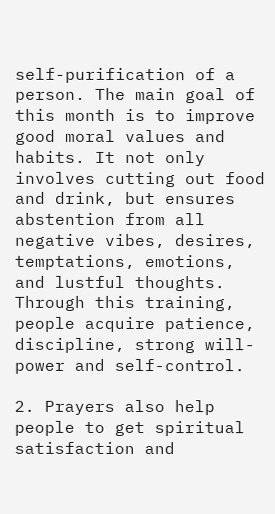self-purification of a person. The main goal of this month is to improve good moral values and habits. It not only involves cutting out food and drink, but ensures abstention from all negative vibes, desires, temptations, emotions, and lustful thoughts. Through this training, people acquire patience, discipline, strong will-power and self-control.

2. Prayers also help people to get spiritual satisfaction and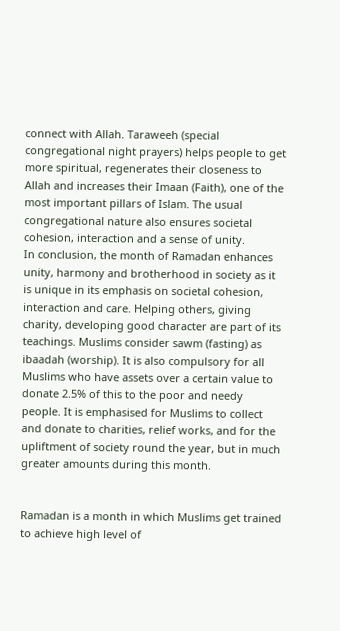connect with Allah. Taraweeh (special congregational night prayers) helps people to get more spiritual, regenerates their closeness to Allah and increases their Imaan (Faith), one of the most important pillars of Islam. The usual congregational nature also ensures societal cohesion, interaction and a sense of unity.
In conclusion, the month of Ramadan enhances unity, harmony and brotherhood in society as it is unique in its emphasis on societal cohesion, interaction and care. Helping others, giving charity, developing good character are part of its teachings. Muslims consider sawm (fasting) as ibaadah (worship). It is also compulsory for all Muslims who have assets over a certain value to donate 2.5% of this to the poor and needy people. It is emphasised for Muslims to collect and donate to charities, relief works, and for the upliftment of society round the year, but in much greater amounts during this month.


Ramadan is a month in which Muslims get trained to achieve high level of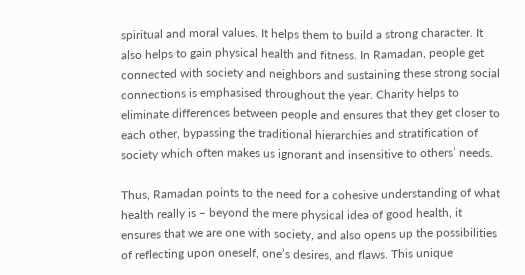spiritual and moral values. It helps them to build a strong character. It also helps to gain physical health and fitness. In Ramadan, people get connected with society and neighbors and sustaining these strong social connections is emphasised throughout the year. Charity helps to eliminate differences between people and ensures that they get closer to each other, bypassing the traditional hierarchies and stratification of society which often makes us ignorant and insensitive to others’ needs.

Thus, Ramadan points to the need for a cohesive understanding of what health really is – beyond the mere physical idea of good health, it ensures that we are one with society, and also opens up the possibilities of reflecting upon oneself, one’s desires, and flaws. This unique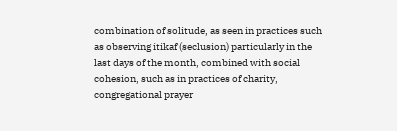combination of solitude, as seen in practices such as observing itikaf (seclusion) particularly in the last days of the month, combined with social cohesion, such as in practices of charity, congregational prayer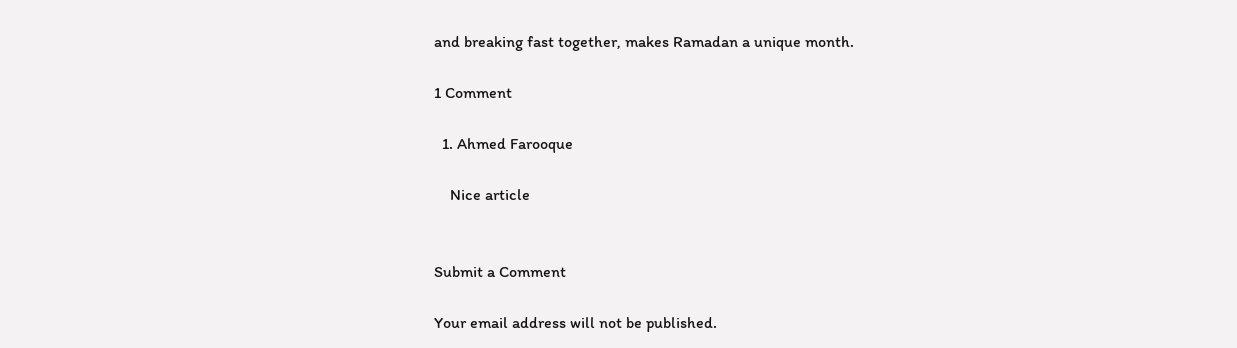and breaking fast together, makes Ramadan a unique month.

1 Comment

  1. Ahmed Farooque

    Nice article


Submit a Comment

Your email address will not be published.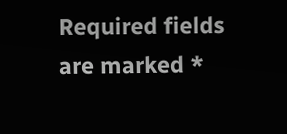Required fields are marked *